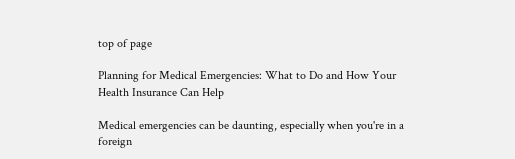top of page

Planning for Medical Emergencies: What to Do and How Your Health Insurance Can Help

Medical emergencies can be daunting, especially when you're in a foreign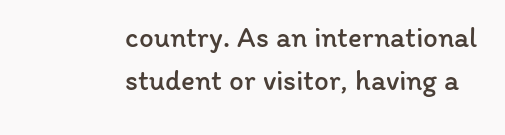country. As an international student or visitor, having a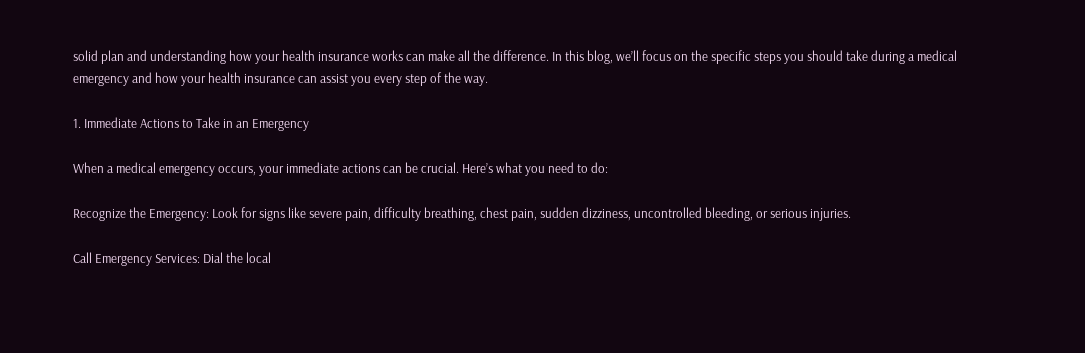solid plan and understanding how your health insurance works can make all the difference. In this blog, we’ll focus on the specific steps you should take during a medical emergency and how your health insurance can assist you every step of the way.

1. Immediate Actions to Take in an Emergency

When a medical emergency occurs, your immediate actions can be crucial. Here’s what you need to do:

Recognize the Emergency: Look for signs like severe pain, difficulty breathing, chest pain, sudden dizziness, uncontrolled bleeding, or serious injuries.

Call Emergency Services: Dial the local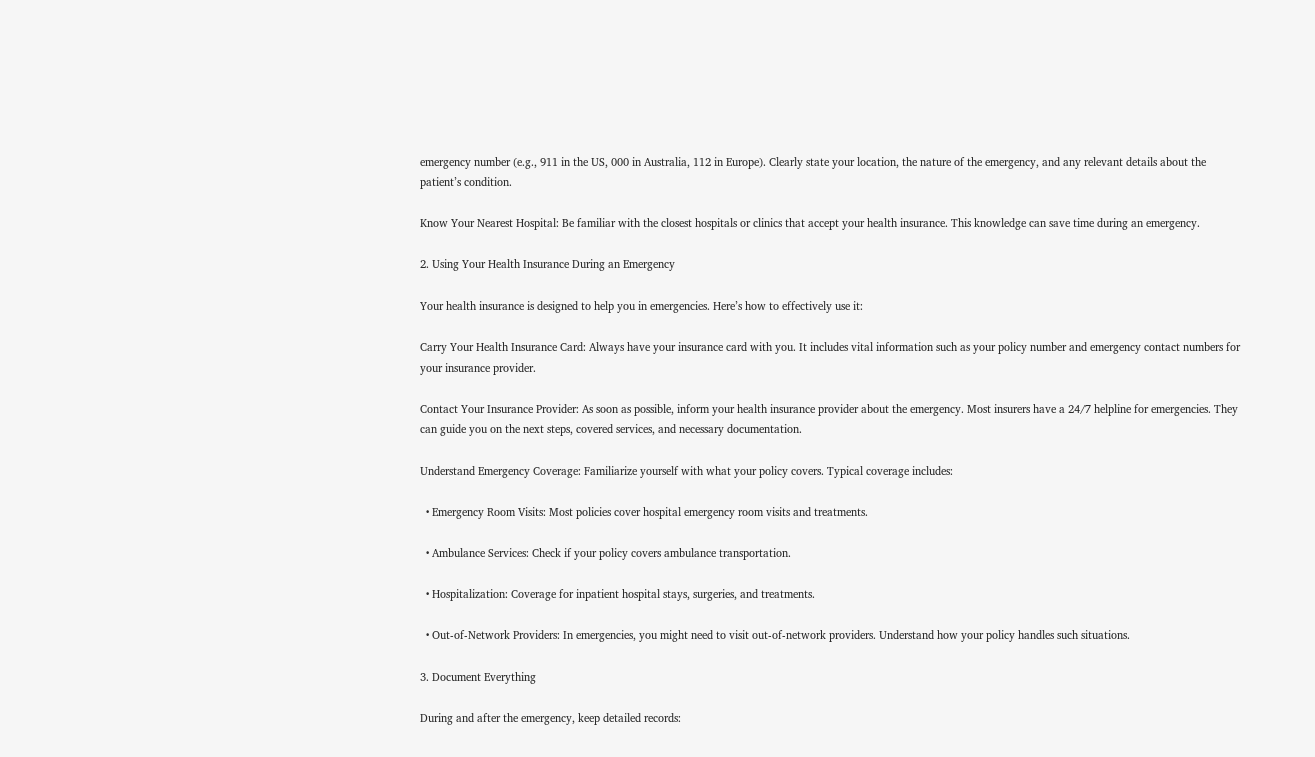emergency number (e.g., 911 in the US, 000 in Australia, 112 in Europe). Clearly state your location, the nature of the emergency, and any relevant details about the patient’s condition.

Know Your Nearest Hospital: Be familiar with the closest hospitals or clinics that accept your health insurance. This knowledge can save time during an emergency.

2. Using Your Health Insurance During an Emergency

Your health insurance is designed to help you in emergencies. Here’s how to effectively use it:

Carry Your Health Insurance Card: Always have your insurance card with you. It includes vital information such as your policy number and emergency contact numbers for your insurance provider.

Contact Your Insurance Provider: As soon as possible, inform your health insurance provider about the emergency. Most insurers have a 24/7 helpline for emergencies. They can guide you on the next steps, covered services, and necessary documentation.

Understand Emergency Coverage: Familiarize yourself with what your policy covers. Typical coverage includes:

  • Emergency Room Visits: Most policies cover hospital emergency room visits and treatments.

  • Ambulance Services: Check if your policy covers ambulance transportation.

  • Hospitalization: Coverage for inpatient hospital stays, surgeries, and treatments.

  • Out-of-Network Providers: In emergencies, you might need to visit out-of-network providers. Understand how your policy handles such situations.

3. Document Everything

During and after the emergency, keep detailed records: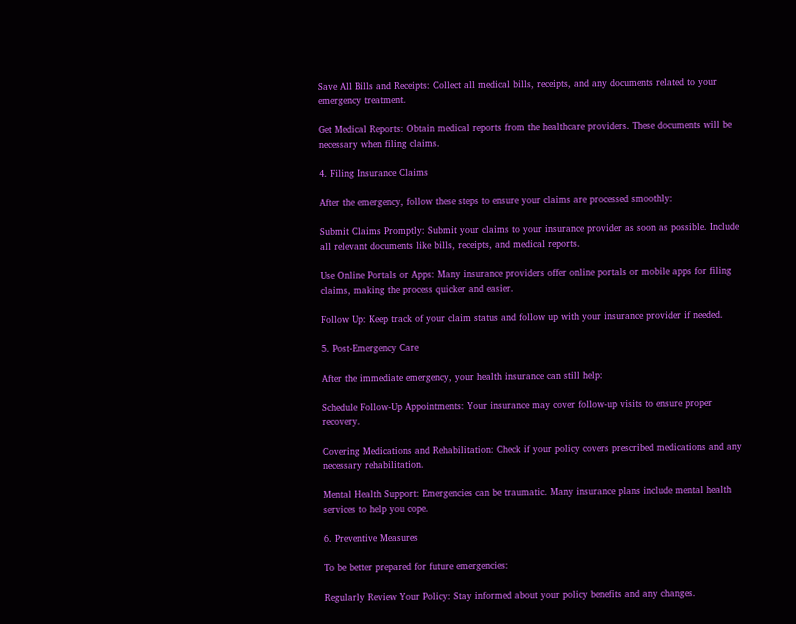Save All Bills and Receipts: Collect all medical bills, receipts, and any documents related to your emergency treatment.

Get Medical Reports: Obtain medical reports from the healthcare providers. These documents will be necessary when filing claims.

4. Filing Insurance Claims

After the emergency, follow these steps to ensure your claims are processed smoothly:

Submit Claims Promptly: Submit your claims to your insurance provider as soon as possible. Include all relevant documents like bills, receipts, and medical reports.

Use Online Portals or Apps: Many insurance providers offer online portals or mobile apps for filing claims, making the process quicker and easier.

Follow Up: Keep track of your claim status and follow up with your insurance provider if needed.

5. Post-Emergency Care

After the immediate emergency, your health insurance can still help:

Schedule Follow-Up Appointments: Your insurance may cover follow-up visits to ensure proper recovery.

Covering Medications and Rehabilitation: Check if your policy covers prescribed medications and any necessary rehabilitation.

Mental Health Support: Emergencies can be traumatic. Many insurance plans include mental health services to help you cope.

6. Preventive Measures

To be better prepared for future emergencies:

Regularly Review Your Policy: Stay informed about your policy benefits and any changes.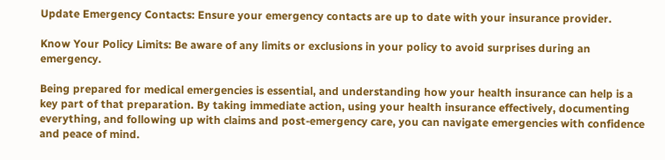Update Emergency Contacts: Ensure your emergency contacts are up to date with your insurance provider.

Know Your Policy Limits: Be aware of any limits or exclusions in your policy to avoid surprises during an emergency.

Being prepared for medical emergencies is essential, and understanding how your health insurance can help is a key part of that preparation. By taking immediate action, using your health insurance effectively, documenting everything, and following up with claims and post-emergency care, you can navigate emergencies with confidence and peace of mind.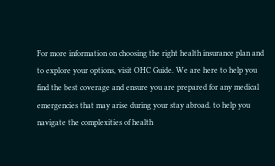For more information on choosing the right health insurance plan and to explore your options, visit OHC Guide. We are here to help you find the best coverage and ensure you are prepared for any medical emergencies that may arise during your stay abroad. to help you navigate the complexities of health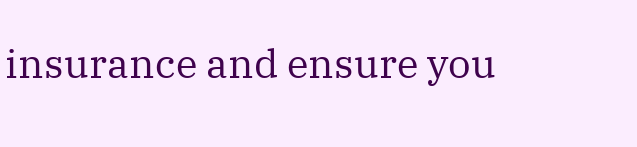insurance and ensure you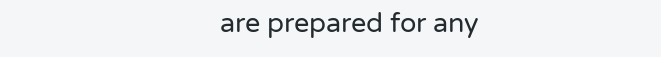are prepared for any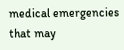medical emergencies that may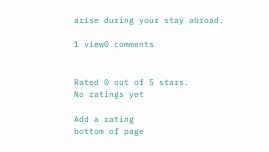arise during your stay abroad.

1 view0 comments


Rated 0 out of 5 stars.
No ratings yet

Add a rating
bottom of page